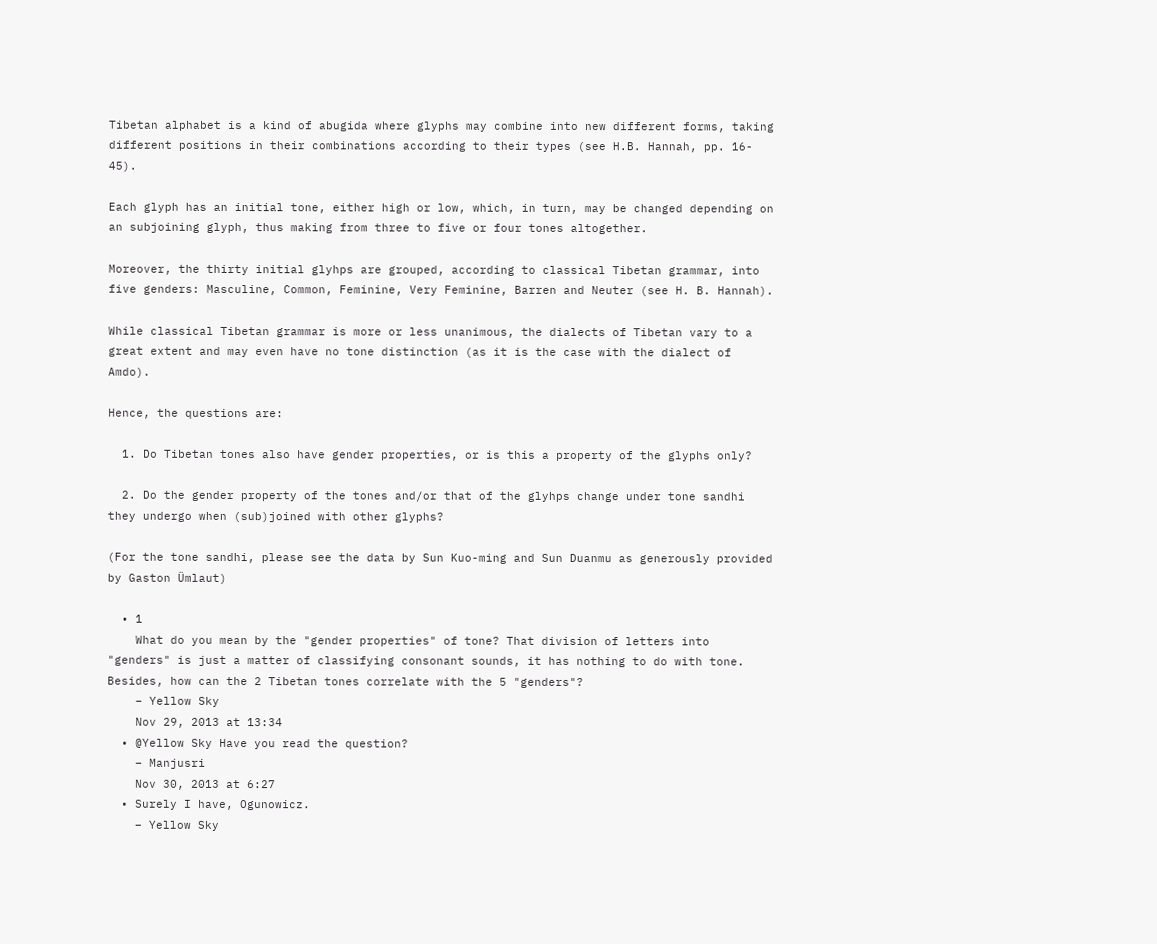Tibetan alphabet is a kind of abugida where glyphs may combine into new different forms, taking different positions in their combinations according to their types (see H.B. Hannah, pp. 16- 45).

Each glyph has an initial tone, either high or low, which, in turn, may be changed depending on an subjoining glyph, thus making from three to five or four tones altogether.

Moreover, the thirty initial glyhps are grouped, according to classical Tibetan grammar, into five genders: Masculine, Common, Feminine, Very Feminine, Barren and Neuter (see H. B. Hannah).

While classical Tibetan grammar is more or less unanimous, the dialects of Tibetan vary to a great extent and may even have no tone distinction (as it is the case with the dialect of Amdo).

Hence, the questions are:

  1. Do Tibetan tones also have gender properties, or is this a property of the glyphs only?

  2. Do the gender property of the tones and/or that of the glyhps change under tone sandhi they undergo when (sub)joined with other glyphs?

(For the tone sandhi, please see the data by Sun Kuo-ming and Sun Duanmu as generously provided by Gaston Ümlaut)

  • 1
    What do you mean by the "gender properties" of tone? That division of letters into "genders" is just a matter of classifying consonant sounds, it has nothing to do with tone. Besides, how can the 2 Tibetan tones correlate with the 5 "genders"?
    – Yellow Sky
    Nov 29, 2013 at 13:34
  • @Yellow Sky Have you read the question?
    – Manjusri
    Nov 30, 2013 at 6:27
  • Surely I have, Ogunowicz.
    – Yellow Sky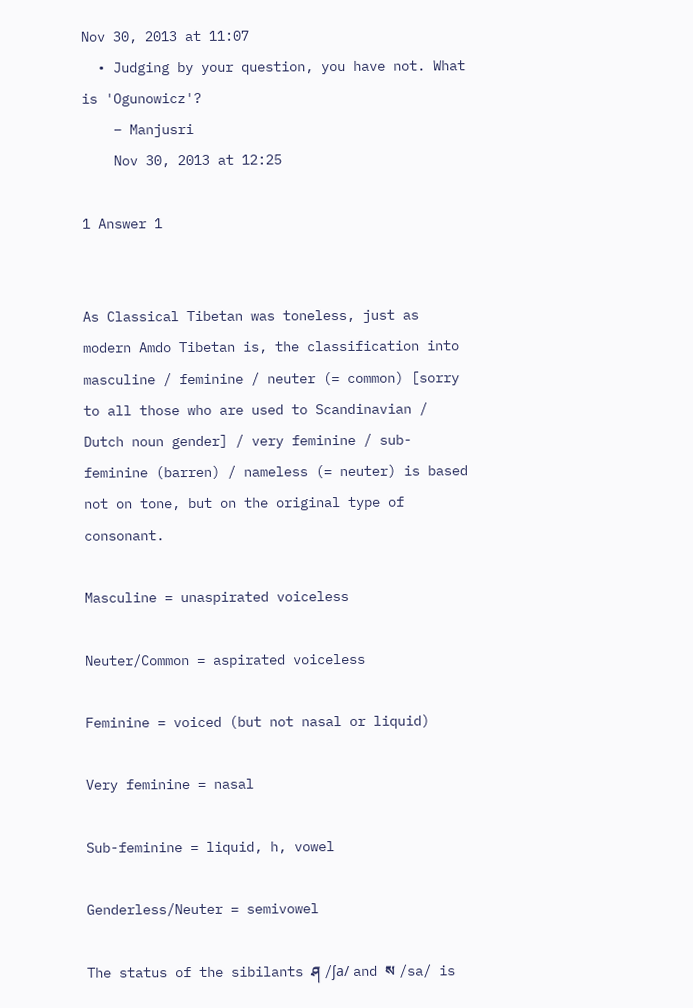Nov 30, 2013 at 11:07
  • Judging by your question, you have not. What is 'Ogunowicz'?
    – Manjusri
    Nov 30, 2013 at 12:25

1 Answer 1


As Classical Tibetan was toneless, just as modern Amdo Tibetan is, the classification into masculine / feminine / neuter (= common) [sorry to all those who are used to Scandinavian / Dutch noun gender] / very feminine / sub-feminine (barren) / nameless (= neuter) is based not on tone, but on the original type of consonant.

Masculine = unaspirated voiceless

Neuter/Common = aspirated voiceless

Feminine = voiced (but not nasal or liquid)

Very feminine = nasal

Sub-feminine = liquid, h, vowel

Genderless/Neuter = semivowel

The status of the sibilants ཤ /ʃa/ and ས /sa/ is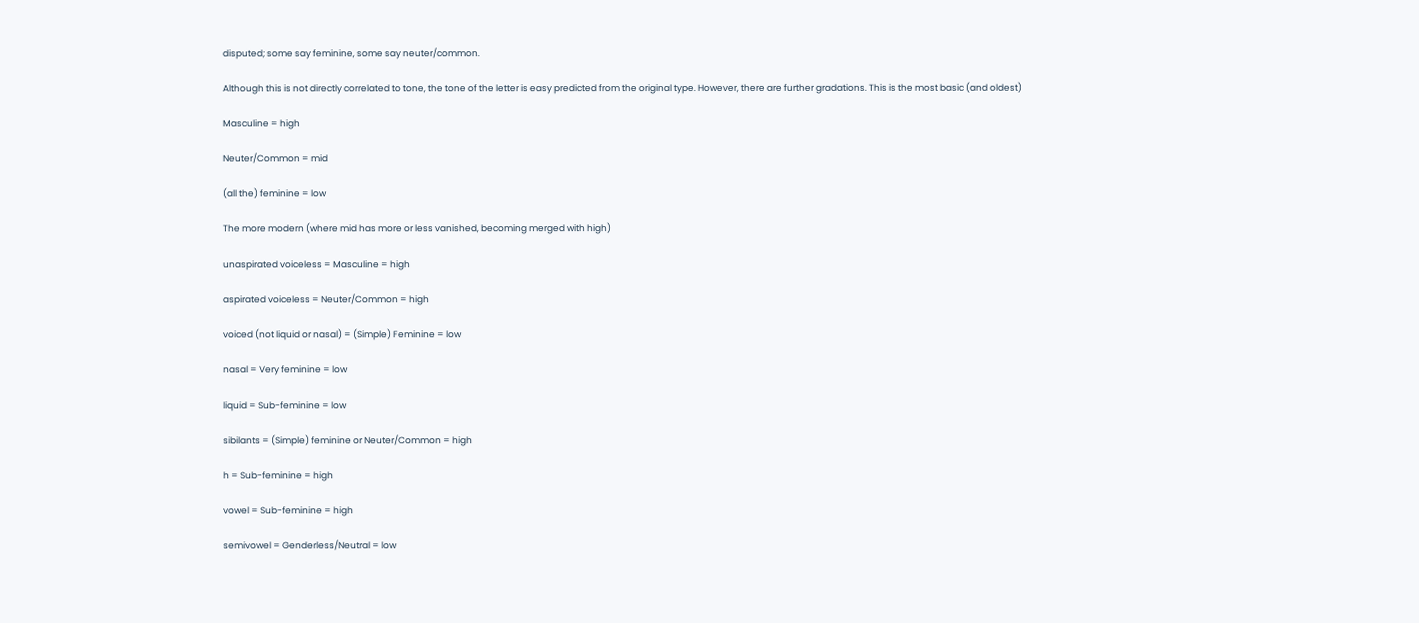disputed; some say feminine, some say neuter/common.

Although this is not directly correlated to tone, the tone of the letter is easy predicted from the original type. However, there are further gradations. This is the most basic (and oldest)

Masculine = high

Neuter/Common = mid

(all the) feminine = low

The more modern (where mid has more or less vanished, becoming merged with high)

unaspirated voiceless = Masculine = high

aspirated voiceless = Neuter/Common = high

voiced (not liquid or nasal) = (Simple) Feminine = low

nasal = Very feminine = low

liquid = Sub-feminine = low

sibilants = (Simple) feminine or Neuter/Common = high

h = Sub-feminine = high

vowel = Sub-feminine = high

semivowel = Genderless/Neutral = low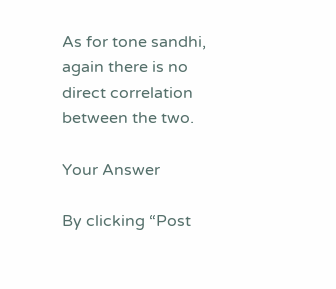As for tone sandhi, again there is no direct correlation between the two.

Your Answer

By clicking “Post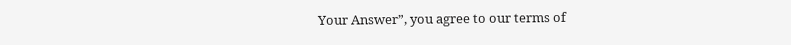Your Answer”, you agree to our terms of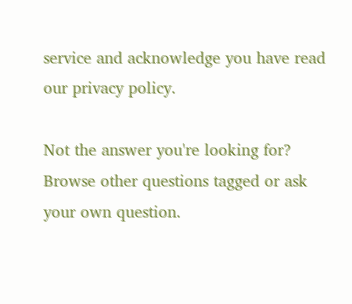service and acknowledge you have read our privacy policy.

Not the answer you're looking for? Browse other questions tagged or ask your own question.